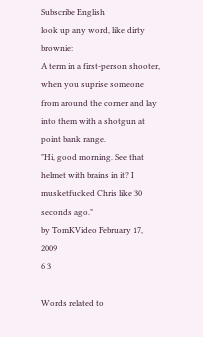Subscribe English
look up any word, like dirty brownie:
A term in a first-person shooter, when you suprise someone from around the corner and lay into them with a shotgun at point bank range.
"Hi, good morning. See that helmet with brains in it? I musketfucked Chris like 30 seconds ago."
by TomKVideo February 17, 2009
6 3

Words related to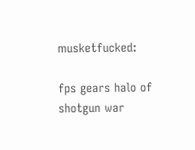musketfucked:

fps gears halo of shotgun war